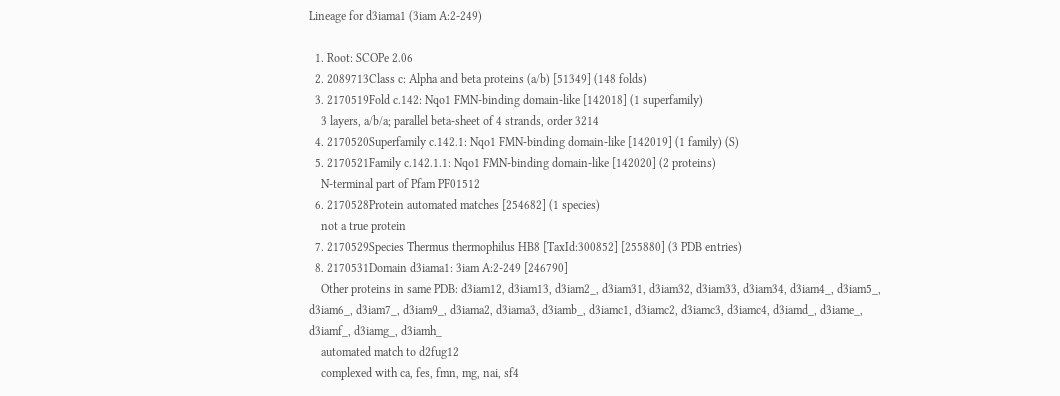Lineage for d3iama1 (3iam A:2-249)

  1. Root: SCOPe 2.06
  2. 2089713Class c: Alpha and beta proteins (a/b) [51349] (148 folds)
  3. 2170519Fold c.142: Nqo1 FMN-binding domain-like [142018] (1 superfamily)
    3 layers, a/b/a; parallel beta-sheet of 4 strands, order 3214
  4. 2170520Superfamily c.142.1: Nqo1 FMN-binding domain-like [142019] (1 family) (S)
  5. 2170521Family c.142.1.1: Nqo1 FMN-binding domain-like [142020] (2 proteins)
    N-terminal part of Pfam PF01512
  6. 2170528Protein automated matches [254682] (1 species)
    not a true protein
  7. 2170529Species Thermus thermophilus HB8 [TaxId:300852] [255880] (3 PDB entries)
  8. 2170531Domain d3iama1: 3iam A:2-249 [246790]
    Other proteins in same PDB: d3iam12, d3iam13, d3iam2_, d3iam31, d3iam32, d3iam33, d3iam34, d3iam4_, d3iam5_, d3iam6_, d3iam7_, d3iam9_, d3iama2, d3iama3, d3iamb_, d3iamc1, d3iamc2, d3iamc3, d3iamc4, d3iamd_, d3iame_, d3iamf_, d3iamg_, d3iamh_
    automated match to d2fug12
    complexed with ca, fes, fmn, mg, nai, sf4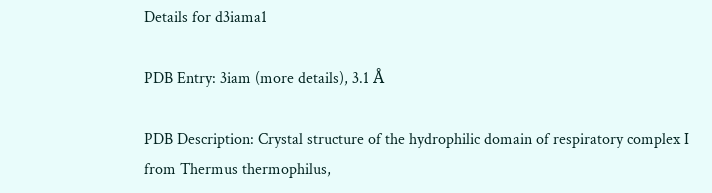Details for d3iama1

PDB Entry: 3iam (more details), 3.1 Å

PDB Description: Crystal structure of the hydrophilic domain of respiratory complex I from Thermus thermophilus,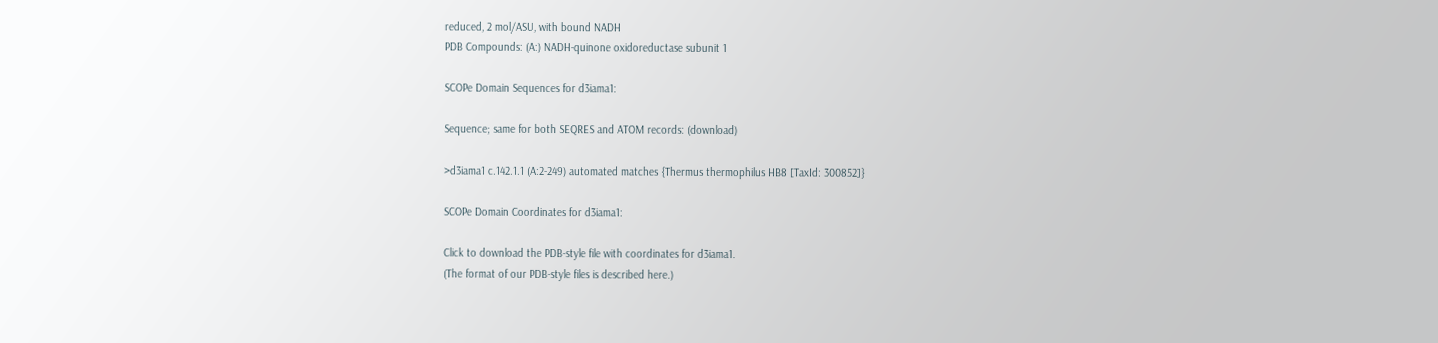reduced, 2 mol/ASU, with bound NADH
PDB Compounds: (A:) NADH-quinone oxidoreductase subunit 1

SCOPe Domain Sequences for d3iama1:

Sequence; same for both SEQRES and ATOM records: (download)

>d3iama1 c.142.1.1 (A:2-249) automated matches {Thermus thermophilus HB8 [TaxId: 300852]}

SCOPe Domain Coordinates for d3iama1:

Click to download the PDB-style file with coordinates for d3iama1.
(The format of our PDB-style files is described here.)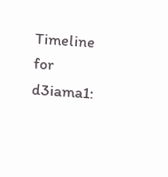Timeline for d3iama1: